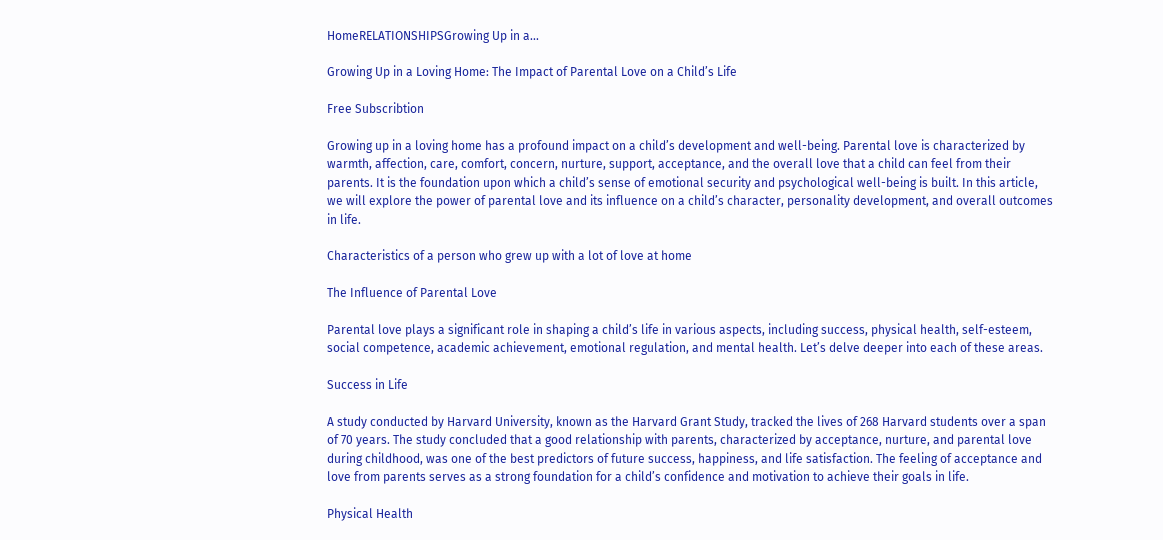HomeRELATIONSHIPSGrowing Up in a...

Growing Up in a Loving Home: The Impact of Parental Love on a Child’s Life

Free Subscribtion

Growing up in a loving home has a profound impact on a child’s development and well-being. Parental love is characterized by warmth, affection, care, comfort, concern, nurture, support, acceptance, and the overall love that a child can feel from their parents. It is the foundation upon which a child’s sense of emotional security and psychological well-being is built. In this article, we will explore the power of parental love and its influence on a child’s character, personality development, and overall outcomes in life.

Characteristics of a person who grew up with a lot of love at home

The Influence of Parental Love

Parental love plays a significant role in shaping a child’s life in various aspects, including success, physical health, self-esteem, social competence, academic achievement, emotional regulation, and mental health. Let’s delve deeper into each of these areas.

Success in Life

A study conducted by Harvard University, known as the Harvard Grant Study, tracked the lives of 268 Harvard students over a span of 70 years. The study concluded that a good relationship with parents, characterized by acceptance, nurture, and parental love during childhood, was one of the best predictors of future success, happiness, and life satisfaction. The feeling of acceptance and love from parents serves as a strong foundation for a child’s confidence and motivation to achieve their goals in life.

Physical Health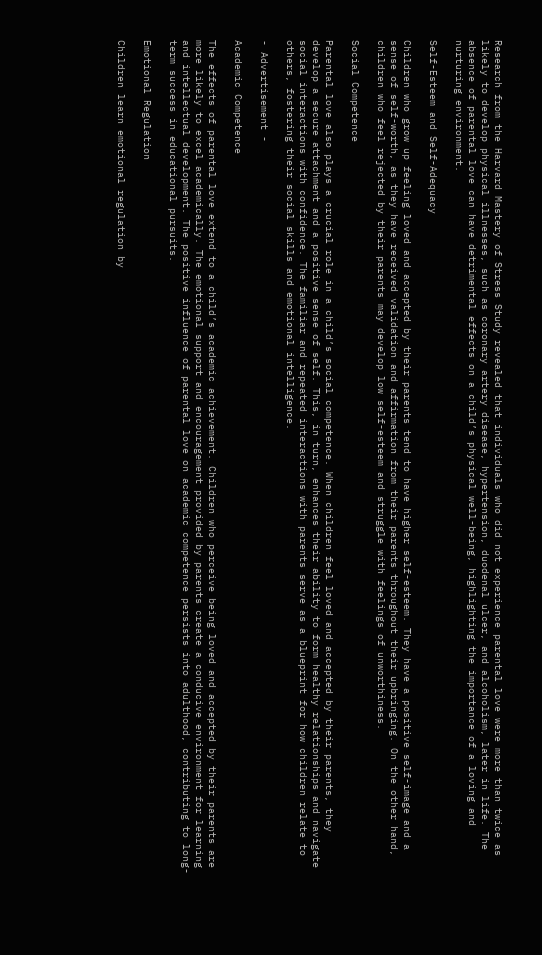Research from the Harvard Mastery of Stress Study revealed that individuals who did not experience parental love were more than twice as likely to develop physical illnesses, such as coronary artery disease, hypertension, duodenal ulcer, and alcoholism, later in life. The absence of parental love can have detrimental effects on a child’s physical well-being, highlighting the importance of a loving and nurturing environment.

Self-Esteem and Self-Adequacy

Children who grow up feeling loved and accepted by their parents tend to have higher self-esteem. They have a positive self-image and a sense of self-worth, as they have received validation and affirmation from their parents throughout their upbringing. On the other hand, children who feel rejected by their parents may develop low self-esteem and struggle with feelings of unworthiness.

Social Competence

Parental love also plays a crucial role in a child’s social competence. When children feel loved and accepted by their parents, they develop a secure attachment and a positive sense of self. This, in turn, enhances their ability to form healthy relationships and navigate social interactions with confidence. The familiar and repeated interactions with parents serve as a blueprint for how children relate to others, fostering their social skills and emotional intelligence.

- Advertisement -

Academic Competence

The effects of parental love extend to a child’s academic achievement. Children who perceive being loved and accepted by their parents are more likely to excel academically. The emotional support and encouragement provided by parents create a conducive environment for learning and intellectual development. The positive influence of parental love on academic competence persists into adulthood, contributing to long-term success in educational pursuits.

Emotional Regulation

Children learn emotional regulation by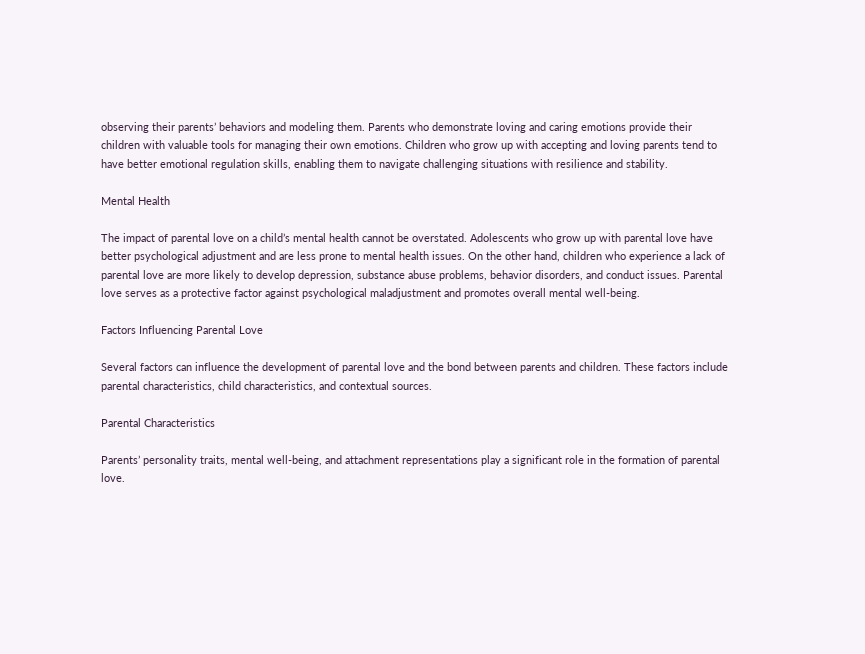observing their parents’ behaviors and modeling them. Parents who demonstrate loving and caring emotions provide their children with valuable tools for managing their own emotions. Children who grow up with accepting and loving parents tend to have better emotional regulation skills, enabling them to navigate challenging situations with resilience and stability.

Mental Health

The impact of parental love on a child’s mental health cannot be overstated. Adolescents who grow up with parental love have better psychological adjustment and are less prone to mental health issues. On the other hand, children who experience a lack of parental love are more likely to develop depression, substance abuse problems, behavior disorders, and conduct issues. Parental love serves as a protective factor against psychological maladjustment and promotes overall mental well-being.

Factors Influencing Parental Love

Several factors can influence the development of parental love and the bond between parents and children. These factors include parental characteristics, child characteristics, and contextual sources.

Parental Characteristics

Parents’ personality traits, mental well-being, and attachment representations play a significant role in the formation of parental love.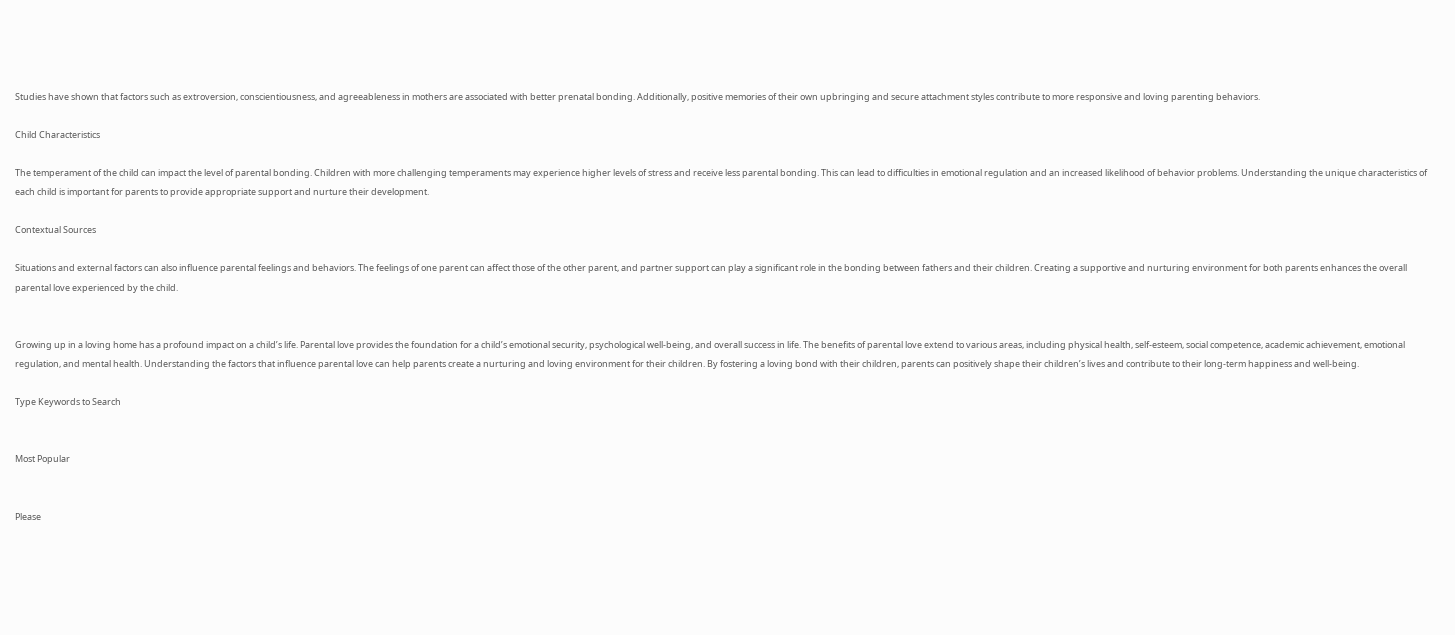Studies have shown that factors such as extroversion, conscientiousness, and agreeableness in mothers are associated with better prenatal bonding. Additionally, positive memories of their own upbringing and secure attachment styles contribute to more responsive and loving parenting behaviors.

Child Characteristics

The temperament of the child can impact the level of parental bonding. Children with more challenging temperaments may experience higher levels of stress and receive less parental bonding. This can lead to difficulties in emotional regulation and an increased likelihood of behavior problems. Understanding the unique characteristics of each child is important for parents to provide appropriate support and nurture their development.

Contextual Sources

Situations and external factors can also influence parental feelings and behaviors. The feelings of one parent can affect those of the other parent, and partner support can play a significant role in the bonding between fathers and their children. Creating a supportive and nurturing environment for both parents enhances the overall parental love experienced by the child.


Growing up in a loving home has a profound impact on a child’s life. Parental love provides the foundation for a child’s emotional security, psychological well-being, and overall success in life. The benefits of parental love extend to various areas, including physical health, self-esteem, social competence, academic achievement, emotional regulation, and mental health. Understanding the factors that influence parental love can help parents create a nurturing and loving environment for their children. By fostering a loving bond with their children, parents can positively shape their children’s lives and contribute to their long-term happiness and well-being.

Type Keywords to Search


Most Popular


Please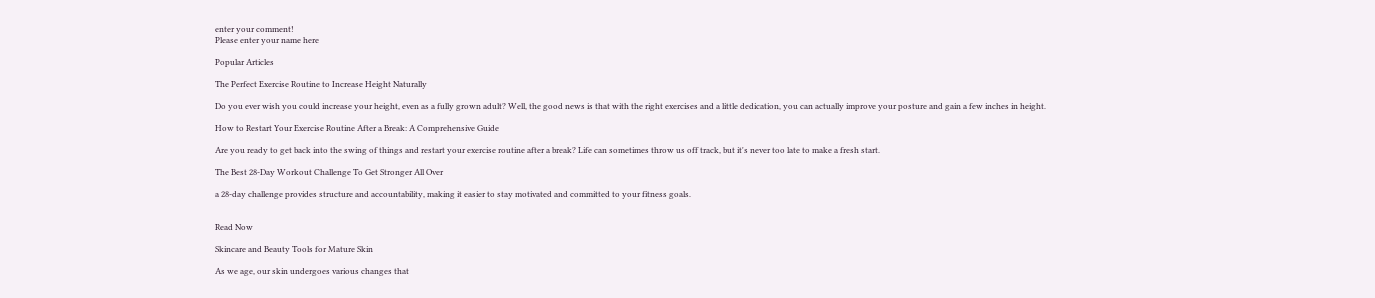enter your comment!
Please enter your name here

Popular Articles

The Perfect Exercise Routine to Increase Height Naturally

Do you ever wish you could increase your height, even as a fully grown adult? Well, the good news is that with the right exercises and a little dedication, you can actually improve your posture and gain a few inches in height.

How to Restart Your Exercise Routine After a Break: A Comprehensive Guide

Are you ready to get back into the swing of things and restart your exercise routine after a break? Life can sometimes throw us off track, but it's never too late to make a fresh start.

The Best 28-Day Workout Challenge To Get Stronger All Over

a 28-day challenge provides structure and accountability, making it easier to stay motivated and committed to your fitness goals.


Read Now

Skincare and Beauty Tools for Mature Skin

As we age, our skin undergoes various changes that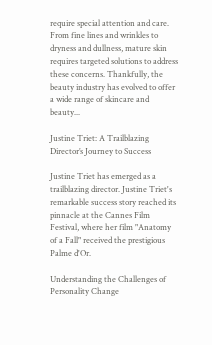require special attention and care. From fine lines and wrinkles to dryness and dullness, mature skin requires targeted solutions to address these concerns. Thankfully, the beauty industry has evolved to offer a wide range of skincare and beauty...

Justine Triet: A Trailblazing Director’s Journey to Success

Justine Triet has emerged as a trailblazing director. Justine Triet's remarkable success story reached its pinnacle at the Cannes Film Festival, where her film "Anatomy of a Fall" received the prestigious Palme d'Or.

Understanding the Challenges of Personality Change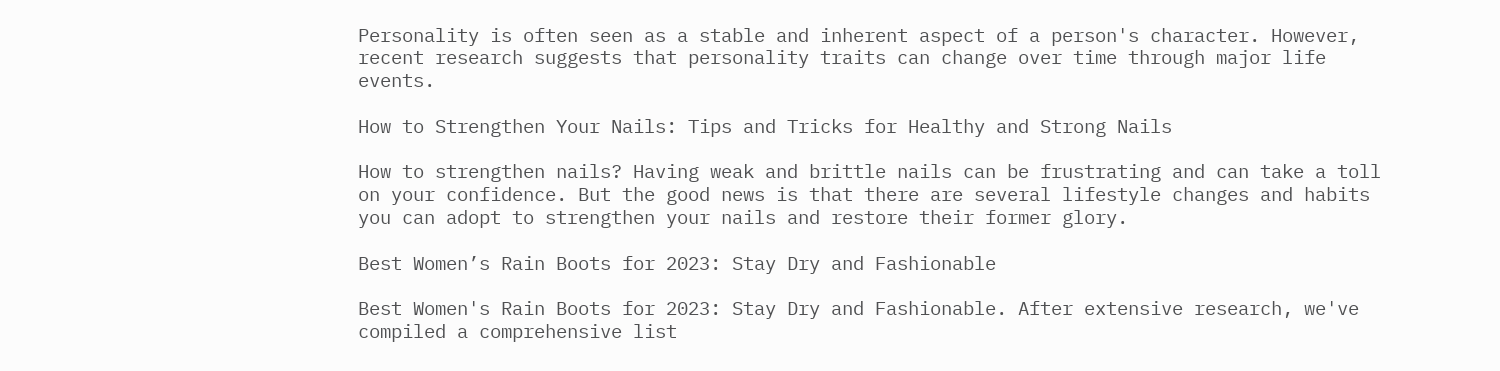Personality is often seen as a stable and inherent aspect of a person's character. However, recent research suggests that personality traits can change over time through major life events.

How to Strengthen Your Nails: Tips and Tricks for Healthy and Strong Nails

How to strengthen nails? Having weak and brittle nails can be frustrating and can take a toll on your confidence. But the good news is that there are several lifestyle changes and habits you can adopt to strengthen your nails and restore their former glory.

Best Women’s Rain Boots for 2023: Stay Dry and Fashionable

Best Women's Rain Boots for 2023: Stay Dry and Fashionable. After extensive research, we've compiled a comprehensive list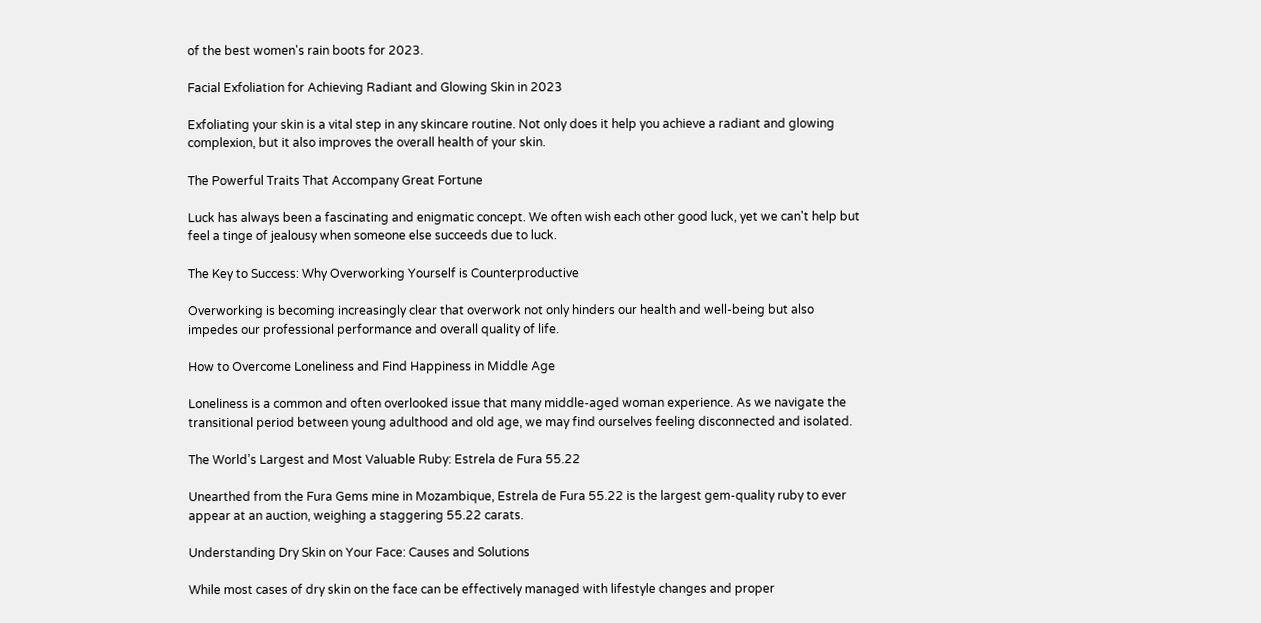of the best women's rain boots for 2023.

Facial Exfoliation for Achieving Radiant and Glowing Skin in 2023

Exfoliating your skin is a vital step in any skincare routine. Not only does it help you achieve a radiant and glowing complexion, but it also improves the overall health of your skin.

The Powerful Traits That Accompany Great Fortune

Luck has always been a fascinating and enigmatic concept. We often wish each other good luck, yet we can't help but feel a tinge of jealousy when someone else succeeds due to luck.

The Key to Success: Why Overworking Yourself is Counterproductive

Overworking is becoming increasingly clear that overwork not only hinders our health and well-being but also impedes our professional performance and overall quality of life.

How to Overcome Loneliness and Find Happiness in Middle Age

Loneliness is a common and often overlooked issue that many middle-aged woman experience. As we navigate the transitional period between young adulthood and old age, we may find ourselves feeling disconnected and isolated.

The World’s Largest and Most Valuable Ruby: Estrela de Fura 55.22

Unearthed from the Fura Gems mine in Mozambique, Estrela de Fura 55.22 is the largest gem-quality ruby to ever appear at an auction, weighing a staggering 55.22 carats.

Understanding Dry Skin on Your Face: Causes and Solutions

While most cases of dry skin on the face can be effectively managed with lifestyle changes and proper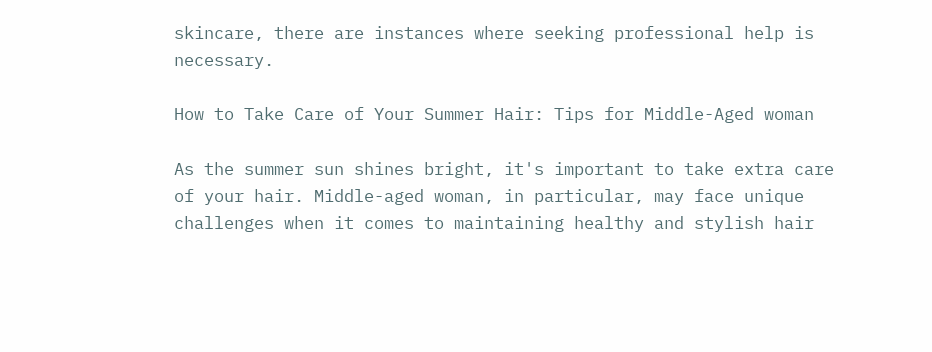skincare, there are instances where seeking professional help is necessary.

How to Take Care of Your Summer Hair: Tips for Middle-Aged woman

As the summer sun shines bright, it's important to take extra care of your hair. Middle-aged woman, in particular, may face unique challenges when it comes to maintaining healthy and stylish hair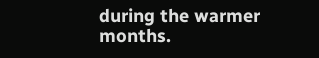during the warmer months.